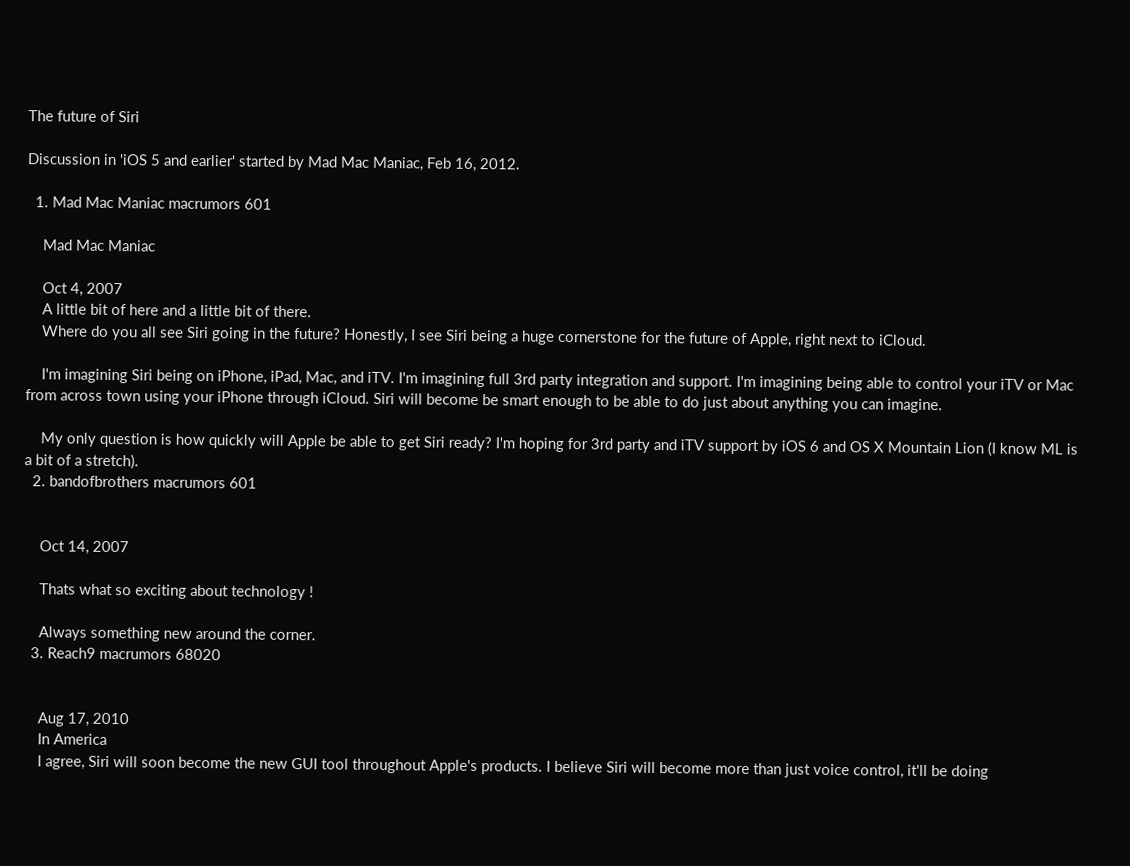The future of Siri

Discussion in 'iOS 5 and earlier' started by Mad Mac Maniac, Feb 16, 2012.

  1. Mad Mac Maniac macrumors 601

    Mad Mac Maniac

    Oct 4, 2007
    A little bit of here and a little bit of there.
    Where do you all see Siri going in the future? Honestly, I see Siri being a huge cornerstone for the future of Apple, right next to iCloud.

    I'm imagining Siri being on iPhone, iPad, Mac, and iTV. I'm imagining full 3rd party integration and support. I'm imagining being able to control your iTV or Mac from across town using your iPhone through iCloud. Siri will become be smart enough to be able to do just about anything you can imagine.

    My only question is how quickly will Apple be able to get Siri ready? I'm hoping for 3rd party and iTV support by iOS 6 and OS X Mountain Lion (I know ML is a bit of a stretch).
  2. bandofbrothers macrumors 601


    Oct 14, 2007

    Thats what so exciting about technology !

    Always something new around the corner.
  3. Reach9 macrumors 68020


    Aug 17, 2010
    In America
    I agree, Siri will soon become the new GUI tool throughout Apple's products. I believe Siri will become more than just voice control, it'll be doing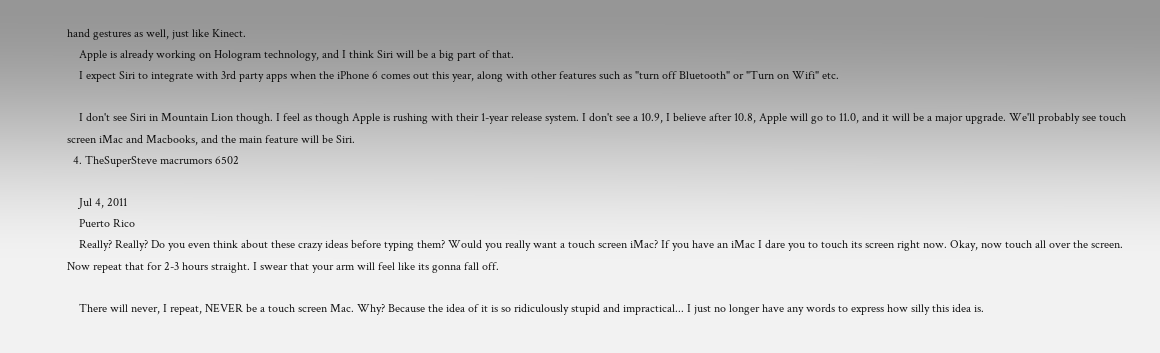hand gestures as well, just like Kinect.
    Apple is already working on Hologram technology, and I think Siri will be a big part of that.
    I expect Siri to integrate with 3rd party apps when the iPhone 6 comes out this year, along with other features such as "turn off Bluetooth" or "Turn on Wifi" etc.

    I don't see Siri in Mountain Lion though. I feel as though Apple is rushing with their 1-year release system. I don't see a 10.9, I believe after 10.8, Apple will go to 11.0, and it will be a major upgrade. We'll probably see touch screen iMac and Macbooks, and the main feature will be Siri.
  4. TheSuperSteve macrumors 6502

    Jul 4, 2011
    Puerto Rico
    Really? Really? Do you even think about these crazy ideas before typing them? Would you really want a touch screen iMac? If you have an iMac I dare you to touch its screen right now. Okay, now touch all over the screen. Now repeat that for 2-3 hours straight. I swear that your arm will feel like its gonna fall off.

    There will never, I repeat, NEVER be a touch screen Mac. Why? Because the idea of it is so ridiculously stupid and impractical... I just no longer have any words to express how silly this idea is.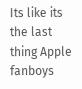Its like its the last thing Apple fanboys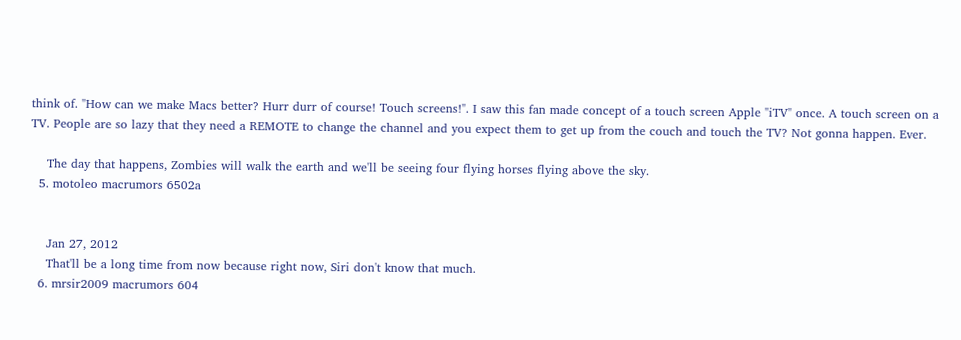think of. "How can we make Macs better? Hurr durr of course! Touch screens!". I saw this fan made concept of a touch screen Apple "iTV" once. A touch screen on a TV. People are so lazy that they need a REMOTE to change the channel and you expect them to get up from the couch and touch the TV? Not gonna happen. Ever.

    The day that happens, Zombies will walk the earth and we'll be seeing four flying horses flying above the sky.
  5. motoleo macrumors 6502a


    Jan 27, 2012
    That'll be a long time from now because right now, Siri don't know that much.
  6. mrsir2009 macrumors 604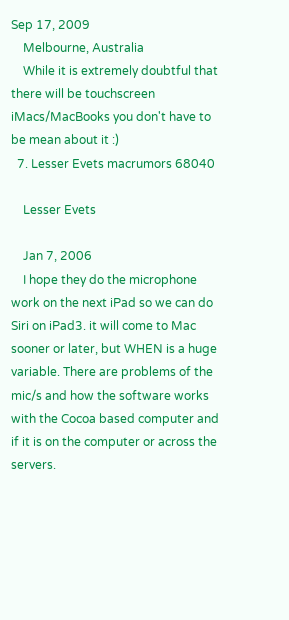Sep 17, 2009
    Melbourne, Australia
    While it is extremely doubtful that there will be touchscreen iMacs/MacBooks you don't have to be mean about it :)
  7. Lesser Evets macrumors 68040

    Lesser Evets

    Jan 7, 2006
    I hope they do the microphone work on the next iPad so we can do Siri on iPad3. it will come to Mac sooner or later, but WHEN is a huge variable. There are problems of the mic/s and how the software works with the Cocoa based computer and if it is on the computer or across the servers.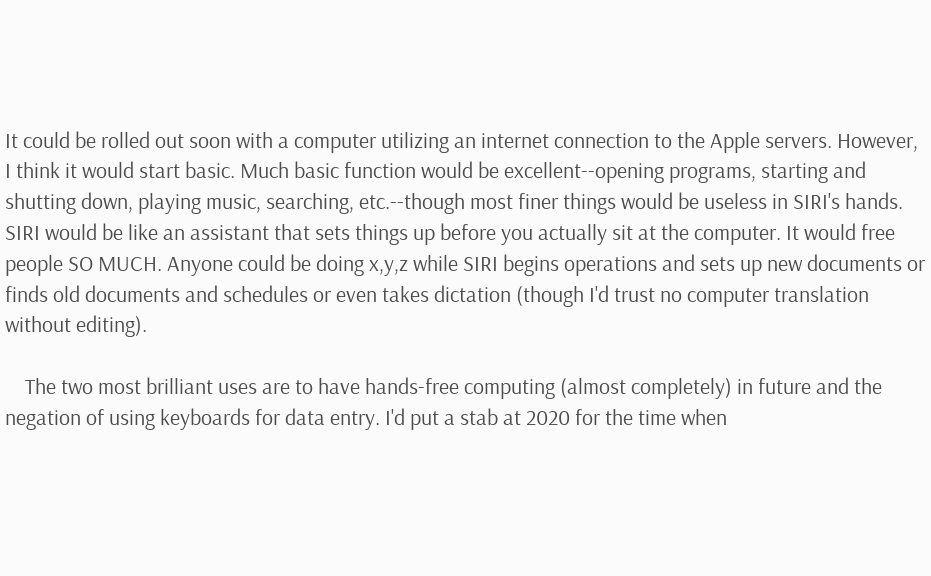It could be rolled out soon with a computer utilizing an internet connection to the Apple servers. However, I think it would start basic. Much basic function would be excellent--opening programs, starting and shutting down, playing music, searching, etc.--though most finer things would be useless in SIRI's hands. SIRI would be like an assistant that sets things up before you actually sit at the computer. It would free people SO MUCH. Anyone could be doing x,y,z while SIRI begins operations and sets up new documents or finds old documents and schedules or even takes dictation (though I'd trust no computer translation without editing).

    The two most brilliant uses are to have hands-free computing (almost completely) in future and the negation of using keyboards for data entry. I'd put a stab at 2020 for the time when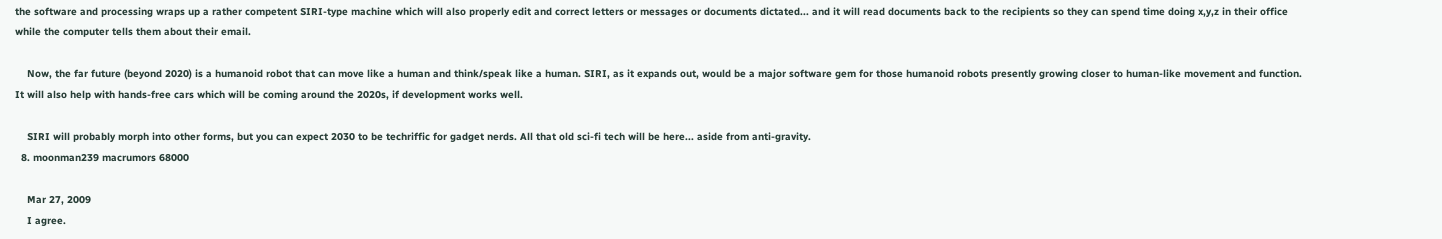the software and processing wraps up a rather competent SIRI-type machine which will also properly edit and correct letters or messages or documents dictated... and it will read documents back to the recipients so they can spend time doing x,y,z in their office while the computer tells them about their email.

    Now, the far future (beyond 2020) is a humanoid robot that can move like a human and think/speak like a human. SIRI, as it expands out, would be a major software gem for those humanoid robots presently growing closer to human-like movement and function. It will also help with hands-free cars which will be coming around the 2020s, if development works well.

    SIRI will probably morph into other forms, but you can expect 2030 to be techriffic for gadget nerds. All that old sci-fi tech will be here... aside from anti-gravity.
  8. moonman239 macrumors 68000

    Mar 27, 2009
    I agree.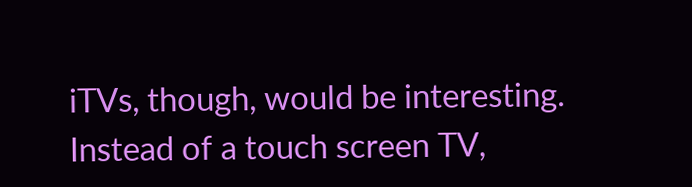iTVs, though, would be interesting. Instead of a touch screen TV,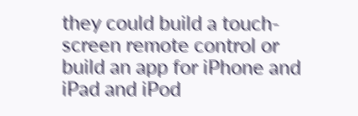they could build a touch-screen remote control or build an app for iPhone and iPad and iPod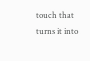touch that turns it into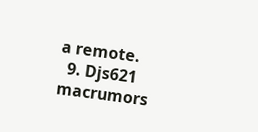a remote.
  9. Djs621 macrumors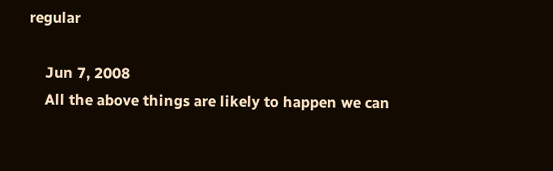regular

    Jun 7, 2008
    All the above things are likely to happen we can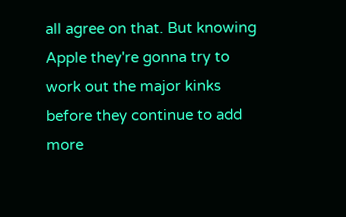all agree on that. But knowing Apple they're gonna try to work out the major kinks before they continue to add more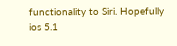functionality to Siri. Hopefully ios 5.1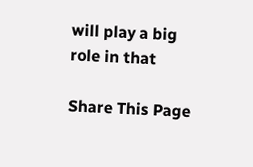will play a big role in that

Share This Page